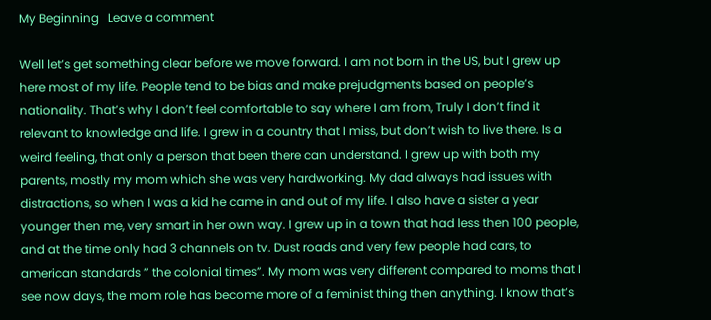My Beginning   Leave a comment

Well let’s get something clear before we move forward. I am not born in the US, but I grew up here most of my life. People tend to be bias and make prejudgments based on people’s nationality. That’s why I don’t feel comfortable to say where I am from, Truly I don’t find it relevant to knowledge and life. I grew in a country that I miss, but don’t wish to live there. Is a weird feeling, that only a person that been there can understand. I grew up with both my parents, mostly my mom which she was very hardworking. My dad always had issues with distractions, so when I was a kid he came in and out of my life. I also have a sister a year younger then me, very smart in her own way. I grew up in a town that had less then 100 people, and at the time only had 3 channels on tv. Dust roads and very few people had cars, to american standards ” the colonial times”. My mom was very different compared to moms that I see now days, the mom role has become more of a feminist thing then anything. I know that’s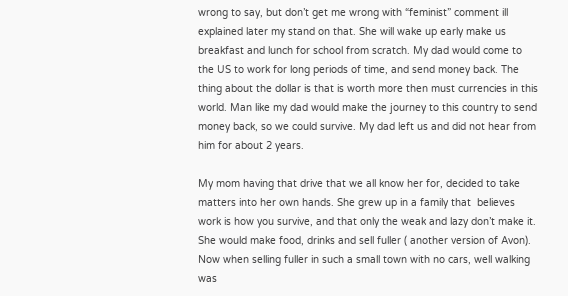wrong to say, but don’t get me wrong with “feminist” comment ill explained later my stand on that. She will wake up early make us breakfast and lunch for school from scratch. My dad would come to the US to work for long periods of time, and send money back. The thing about the dollar is that is worth more then must currencies in this world. Man like my dad would make the journey to this country to send money back, so we could survive. My dad left us and did not hear from him for about 2 years.

My mom having that drive that we all know her for, decided to take matters into her own hands. She grew up in a family that  believes work is how you survive, and that only the weak and lazy don’t make it. She would make food, drinks and sell fuller ( another version of Avon). Now when selling fuller in such a small town with no cars, well walking was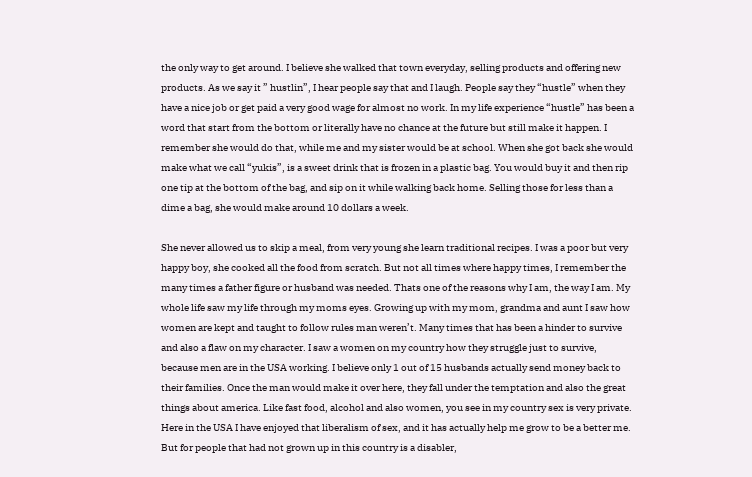the only way to get around. I believe she walked that town everyday, selling products and offering new products. As we say it ” hustlin”, I hear people say that and I laugh. People say they “hustle” when they have a nice job or get paid a very good wage for almost no work. In my life experience “hustle” has been a word that start from the bottom or literally have no chance at the future but still make it happen. I remember she would do that, while me and my sister would be at school. When she got back she would make what we call “yukis”, is a sweet drink that is frozen in a plastic bag. You would buy it and then rip one tip at the bottom of the bag, and sip on it while walking back home. Selling those for less than a dime a bag, she would make around 10 dollars a week.

She never allowed us to skip a meal, from very young she learn traditional recipes. I was a poor but very happy boy, she cooked all the food from scratch. But not all times where happy times, I remember the many times a father figure or husband was needed. Thats one of the reasons why I am, the way I am. My whole life saw my life through my moms eyes. Growing up with my mom, grandma and aunt I saw how women are kept and taught to follow rules man weren’t. Many times that has been a hinder to survive and also a flaw on my character. I saw a women on my country how they struggle just to survive, because men are in the USA working. I believe only 1 out of 15 husbands actually send money back to their families. Once the man would make it over here, they fall under the temptation and also the great things about america. Like fast food, alcohol and also women, you see in my country sex is very private. Here in the USA I have enjoyed that liberalism of sex, and it has actually help me grow to be a better me. But for people that had not grown up in this country is a disabler,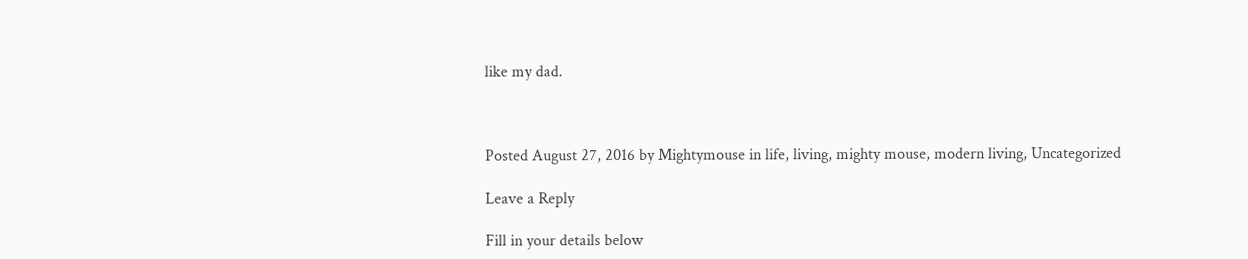like my dad.



Posted August 27, 2016 by Mightymouse in life, living, mighty mouse, modern living, Uncategorized

Leave a Reply

Fill in your details below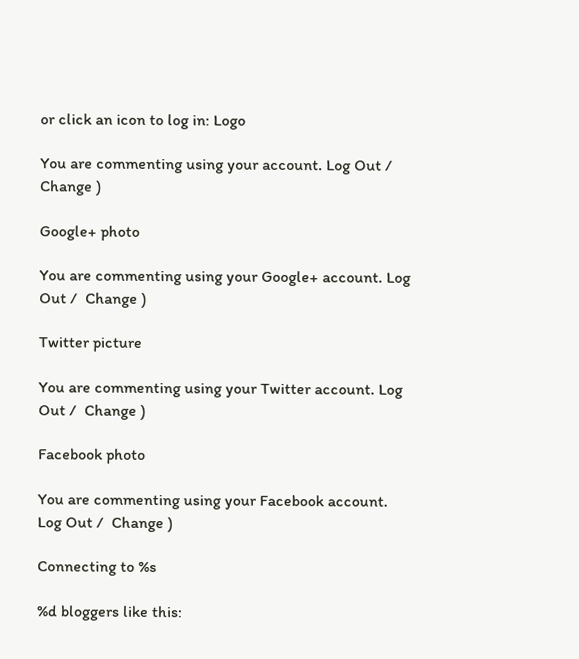or click an icon to log in: Logo

You are commenting using your account. Log Out /  Change )

Google+ photo

You are commenting using your Google+ account. Log Out /  Change )

Twitter picture

You are commenting using your Twitter account. Log Out /  Change )

Facebook photo

You are commenting using your Facebook account. Log Out /  Change )

Connecting to %s

%d bloggers like this: